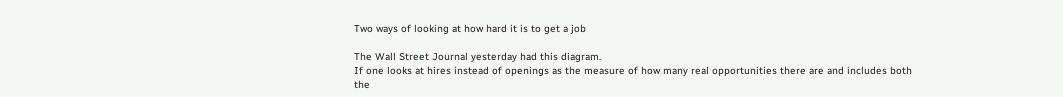Two ways of looking at how hard it is to get a job

The Wall Street Journal yesterday had this diagram.
If one looks at hires instead of openings as the measure of how many real opportunities there are and includes both the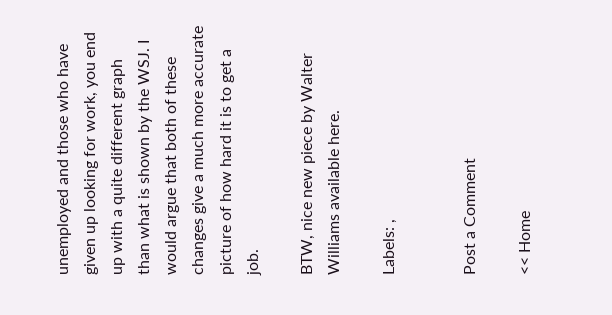unemployed and those who have given up looking for work, you end up with a quite different graph than what is shown by the WSJ. I would argue that both of these changes give a much more accurate picture of how hard it is to get a job.

BTW, nice new piece by Walter Williams available here.

Labels: ,


Post a Comment

<< Home